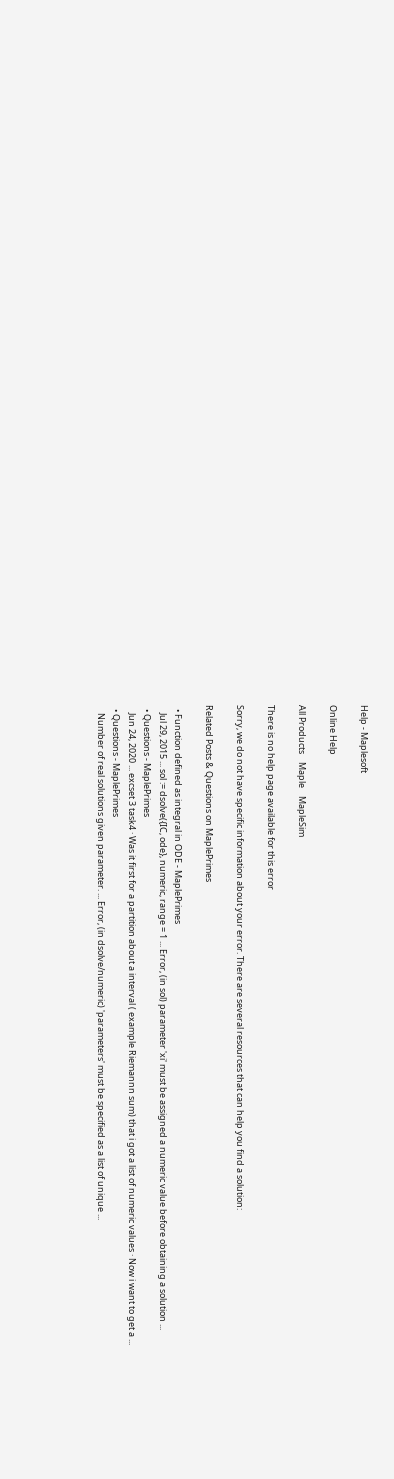Help - Maplesoft

Online Help

All Products    Maple    MapleSim

There is no help page available for this error

Sorry, we do not have specific information about your error. There are several resources that can help you find a solution:

Related Posts & Questions on MaplePrimes

  • Function defined as integral in ODE - MaplePrimes
    Jul 29, 2015 ... sol := dsolve({IC, ode}, numeric, range = 1 ... Error, (in sol) parameter 'xi' must be assigned a numeric value before obtaining a solution ...
  • Questions - MaplePrimes
    Jun 24, 2020 ... excset 3 task4 · Was it first for a partition about a interval ( example Riemannn sum) that i got a list of numeric values · Now i want to get a ...
  • Questions - MaplePrimes
    Number of real solutions given parameter. ... Error, (in dsolve/numeric) 'parameters' must be specified as a list of unique ...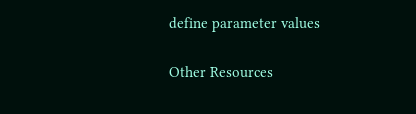define parameter values

Other Resources